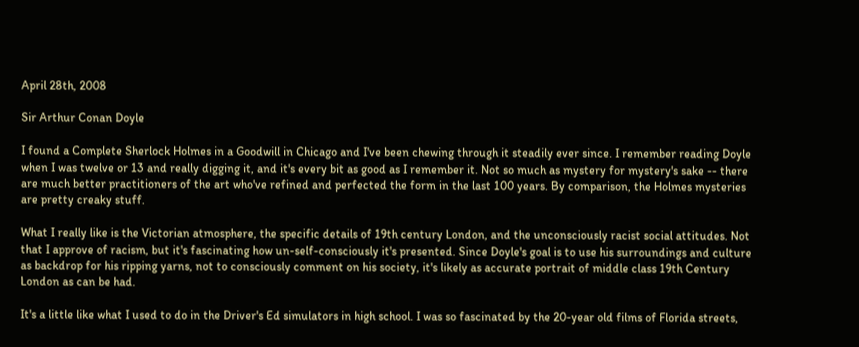April 28th, 2008

Sir Arthur Conan Doyle

I found a Complete Sherlock Holmes in a Goodwill in Chicago and I've been chewing through it steadily ever since. I remember reading Doyle when I was twelve or 13 and really digging it, and it's every bit as good as I remember it. Not so much as mystery for mystery's sake -- there are much better practitioners of the art who've refined and perfected the form in the last 100 years. By comparison, the Holmes mysteries are pretty creaky stuff.

What I really like is the Victorian atmosphere, the specific details of 19th century London, and the unconsciously racist social attitudes. Not that I approve of racism, but it's fascinating how un-self-consciously it's presented. Since Doyle's goal is to use his surroundings and culture as backdrop for his ripping yarns, not to consciously comment on his society, it's likely as accurate portrait of middle class 19th Century London as can be had.

It's a little like what I used to do in the Driver's Ed simulators in high school. I was so fascinated by the 20-year old films of Florida streets,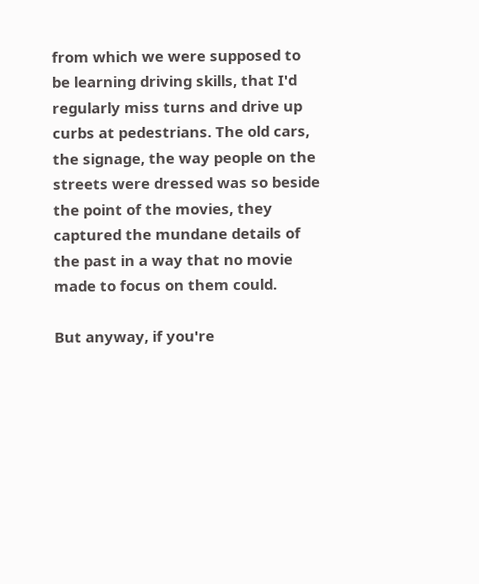from which we were supposed to be learning driving skills, that I'd regularly miss turns and drive up curbs at pedestrians. The old cars, the signage, the way people on the streets were dressed was so beside the point of the movies, they captured the mundane details of the past in a way that no movie made to focus on them could.

But anyway, if you're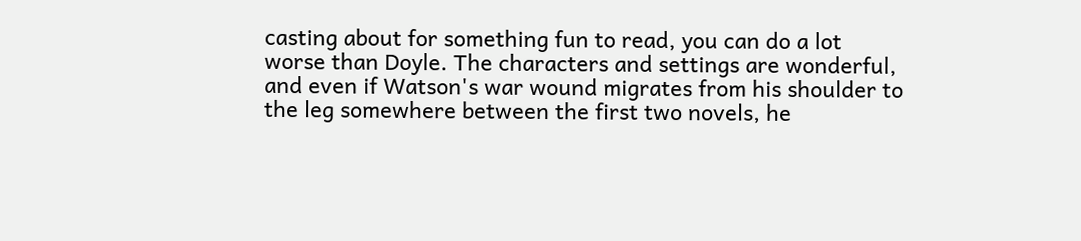casting about for something fun to read, you can do a lot worse than Doyle. The characters and settings are wonderful, and even if Watson's war wound migrates from his shoulder to the leg somewhere between the first two novels, he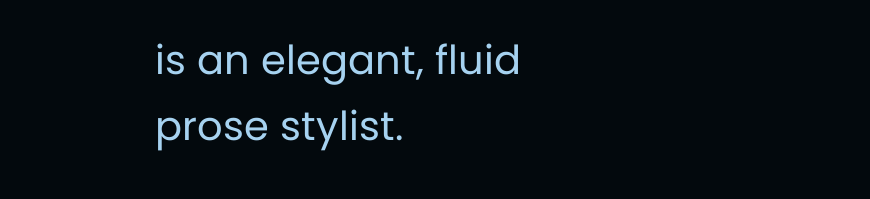is an elegant, fluid prose stylist.